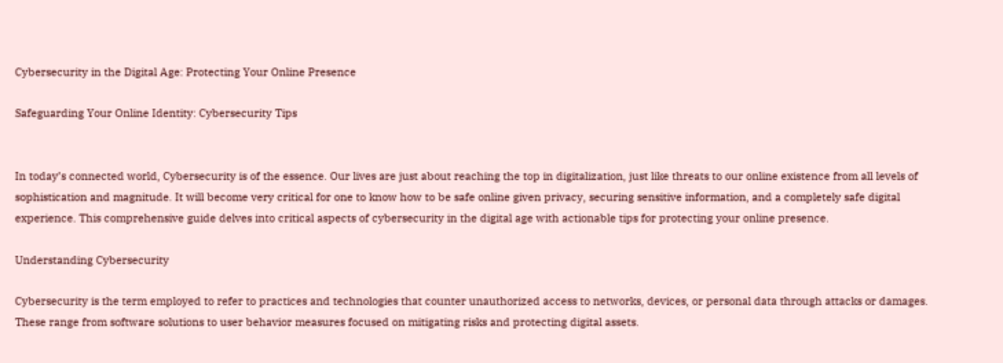Cybersecurity in the Digital Age: Protecting Your Online Presence

Safeguarding Your Online Identity: Cybersecurity Tips


In today’s connected world, Cybersecurity is of the essence. Our lives are just about reaching the top in digitalization, just like threats to our online existence from all levels of sophistication and magnitude. It will become very critical for one to know how to be safe online given privacy, securing sensitive information, and a completely safe digital experience. This comprehensive guide delves into critical aspects of cybersecurity in the digital age with actionable tips for protecting your online presence.

Understanding Cybersecurity

Cybersecurity is the term employed to refer to practices and technologies that counter unauthorized access to networks, devices, or personal data through attacks or damages. These range from software solutions to user behavior measures focused on mitigating risks and protecting digital assets.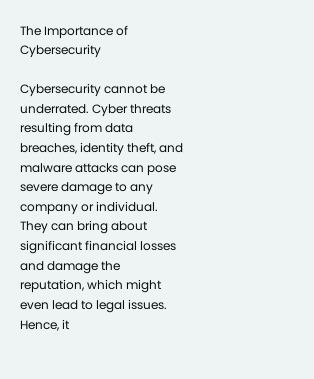The Importance of Cybersecurity

Cybersecurity cannot be underrated. Cyber threats resulting from data breaches, identity theft, and malware attacks can pose severe damage to any company or individual. They can bring about significant financial losses and damage the reputation, which might even lead to legal issues. Hence, it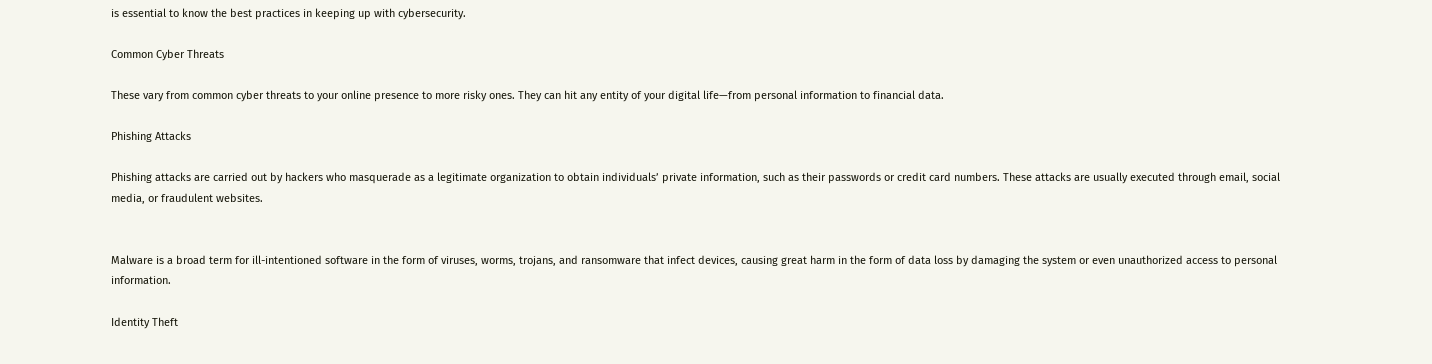is essential to know the best practices in keeping up with cybersecurity.

Common Cyber Threats

These vary from common cyber threats to your online presence to more risky ones. They can hit any entity of your digital life—from personal information to financial data.

Phishing Attacks

Phishing attacks are carried out by hackers who masquerade as a legitimate organization to obtain individuals’ private information, such as their passwords or credit card numbers. These attacks are usually executed through email, social media, or fraudulent websites.


Malware is a broad term for ill-intentioned software in the form of viruses, worms, trojans, and ransomware that infect devices, causing great harm in the form of data loss by damaging the system or even unauthorized access to personal information.

Identity Theft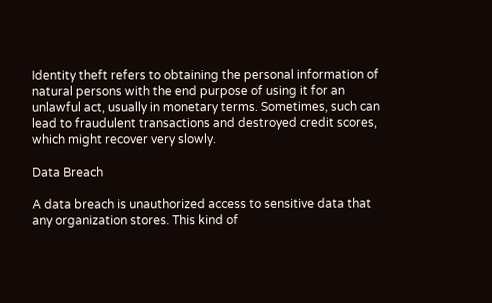Identity theft refers to obtaining the personal information of natural persons with the end purpose of using it for an unlawful act, usually in monetary terms. Sometimes, such can lead to fraudulent transactions and destroyed credit scores, which might recover very slowly.

Data Breach

A data breach is unauthorized access to sensitive data that any organization stores. This kind of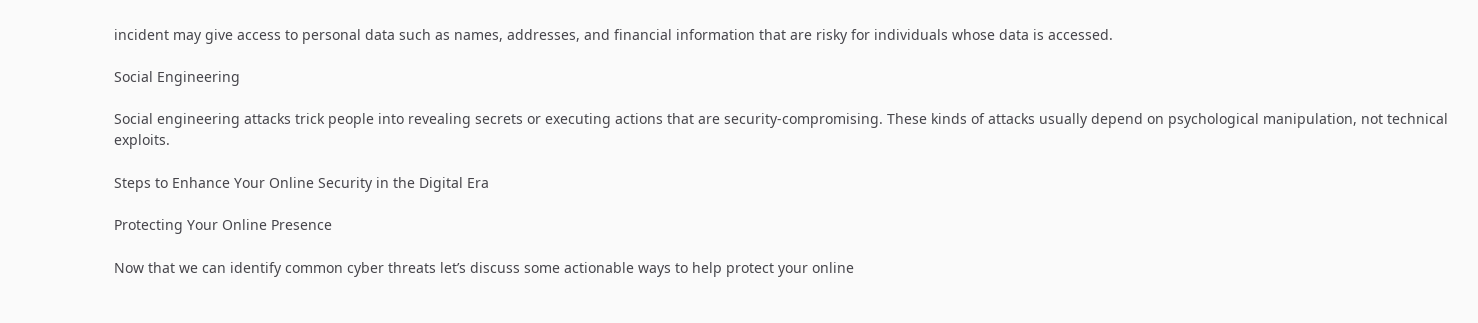incident may give access to personal data such as names, addresses, and financial information that are risky for individuals whose data is accessed.

Social Engineering

Social engineering attacks trick people into revealing secrets or executing actions that are security-compromising. These kinds of attacks usually depend on psychological manipulation, not technical exploits.

Steps to Enhance Your Online Security in the Digital Era

Protecting Your Online Presence

Now that we can identify common cyber threats let’s discuss some actionable ways to help protect your online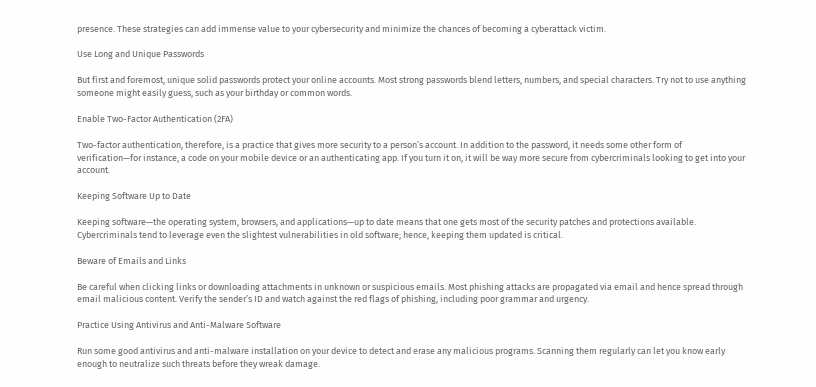presence. These strategies can add immense value to your cybersecurity and minimize the chances of becoming a cyberattack victim.

Use Long and Unique Passwords

But first and foremost, unique solid passwords protect your online accounts. Most strong passwords blend letters, numbers, and special characters. Try not to use anything someone might easily guess, such as your birthday or common words.

Enable Two-Factor Authentication (2FA)

Two-factor authentication, therefore, is a practice that gives more security to a person’s account. In addition to the password, it needs some other form of verification—for instance, a code on your mobile device or an authenticating app. If you turn it on, it will be way more secure from cybercriminals looking to get into your account.

Keeping Software Up to Date

Keeping software—the operating system, browsers, and applications—up to date means that one gets most of the security patches and protections available. Cybercriminals tend to leverage even the slightest vulnerabilities in old software; hence, keeping them updated is critical.

Beware of Emails and Links

Be careful when clicking links or downloading attachments in unknown or suspicious emails. Most phishing attacks are propagated via email and hence spread through email malicious content. Verify the sender’s ID and watch against the red flags of phishing, including poor grammar and urgency.

Practice Using Antivirus and Anti-Malware Software

Run some good antivirus and anti-malware installation on your device to detect and erase any malicious programs. Scanning them regularly can let you know early enough to neutralize such threats before they wreak damage.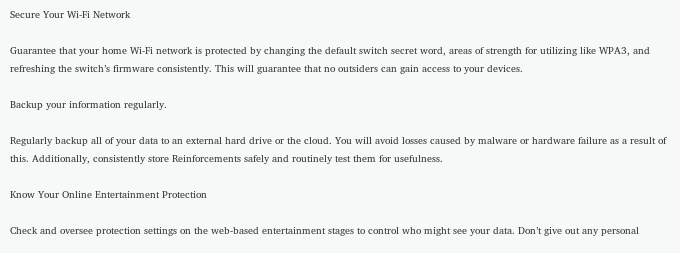Secure Your Wi-Fi Network

Guarantee that your home Wi-Fi network is protected by changing the default switch secret word, areas of strength for utilizing like WPA3, and refreshing the switch’s firmware consistently. This will guarantee that no outsiders can gain access to your devices.

Backup your information regularly.

Regularly backup all of your data to an external hard drive or the cloud. You will avoid losses caused by malware or hardware failure as a result of this. Additionally, consistently store Reinforcements safely and routinely test them for usefulness.

Know Your Online Entertainment Protection

Check and oversee protection settings on the web-based entertainment stages to control who might see your data. Don’t give out any personal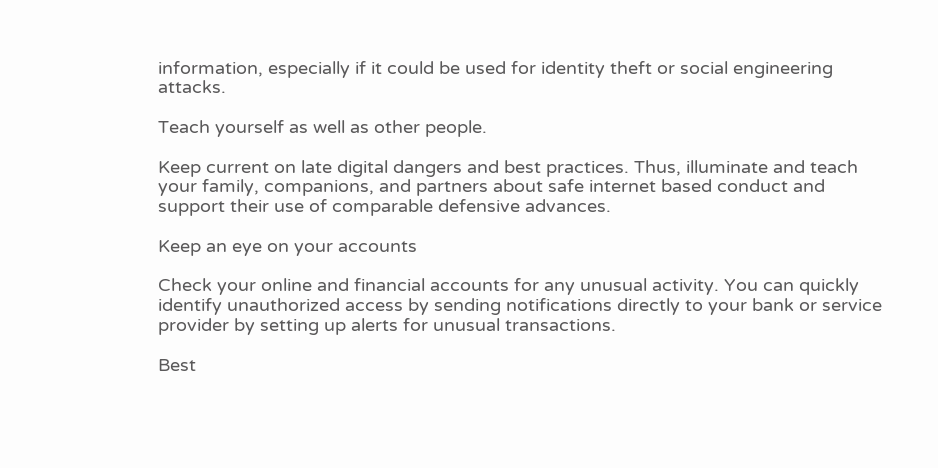information, especially if it could be used for identity theft or social engineering attacks.

Teach yourself as well as other people.

Keep current on late digital dangers and best practices. Thus, illuminate and teach your family, companions, and partners about safe internet based conduct and support their use of comparable defensive advances.

Keep an eye on your accounts

Check your online and financial accounts for any unusual activity. You can quickly identify unauthorized access by sending notifications directly to your bank or service provider by setting up alerts for unusual transactions.

Best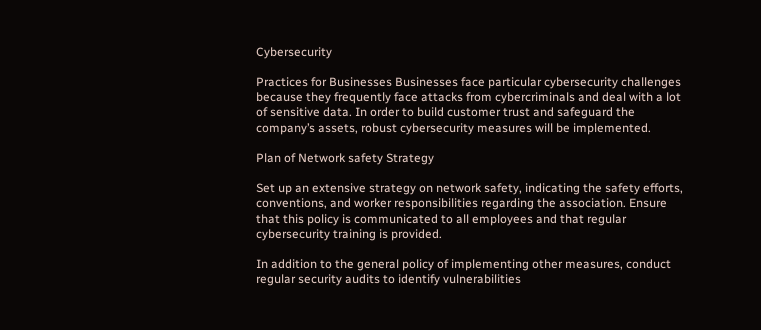Cybersecurity

Practices for Businesses Businesses face particular cybersecurity challenges because they frequently face attacks from cybercriminals and deal with a lot of sensitive data. In order to build customer trust and safeguard the company’s assets, robust cybersecurity measures will be implemented.

Plan of Network safety Strategy

Set up an extensive strategy on network safety, indicating the safety efforts, conventions, and worker responsibilities regarding the association. Ensure that this policy is communicated to all employees and that regular cybersecurity training is provided.

In addition to the general policy of implementing other measures, conduct regular security audits to identify vulnerabilities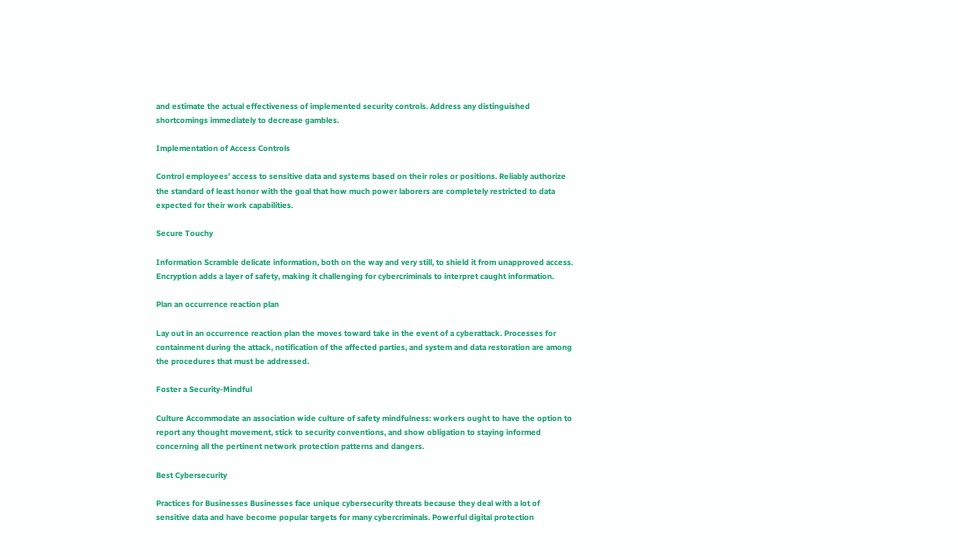and estimate the actual effectiveness of implemented security controls. Address any distinguished shortcomings immediately to decrease gambles.

Implementation of Access Controls

Control employees’ access to sensitive data and systems based on their roles or positions. Reliably authorize the standard of least honor with the goal that how much power laborers are completely restricted to data expected for their work capabilities.

Secure Touchy

Information Scramble delicate information, both on the way and very still, to shield it from unapproved access. Encryption adds a layer of safety, making it challenging for cybercriminals to interpret caught information.

Plan an occurrence reaction plan

Lay out in an occurrence reaction plan the moves toward take in the event of a cyberattack. Processes for containment during the attack, notification of the affected parties, and system and data restoration are among the procedures that must be addressed.

Foster a Security-Mindful

Culture Accommodate an association wide culture of safety mindfulness: workers ought to have the option to report any thought movement, stick to security conventions, and show obligation to staying informed concerning all the pertinent network protection patterns and dangers.

Best Cybersecurity

Practices for Businesses Businesses face unique cybersecurity threats because they deal with a lot of sensitive data and have become popular targets for many cybercriminals. Powerful digital protection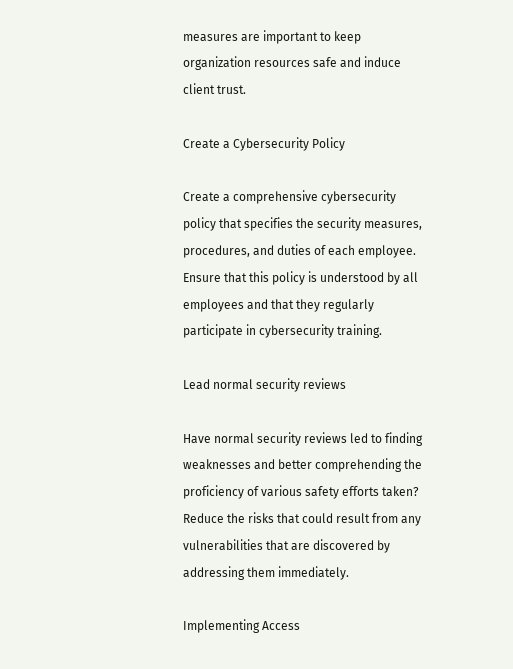measures are important to keep organization resources safe and induce client trust.

Create a Cybersecurity Policy

Create a comprehensive cybersecurity policy that specifies the security measures, procedures, and duties of each employee. Ensure that this policy is understood by all employees and that they regularly participate in cybersecurity training.

Lead normal security reviews

Have normal security reviews led to finding weaknesses and better comprehending the proficiency of various safety efforts taken? Reduce the risks that could result from any vulnerabilities that are discovered by addressing them immediately.

Implementing Access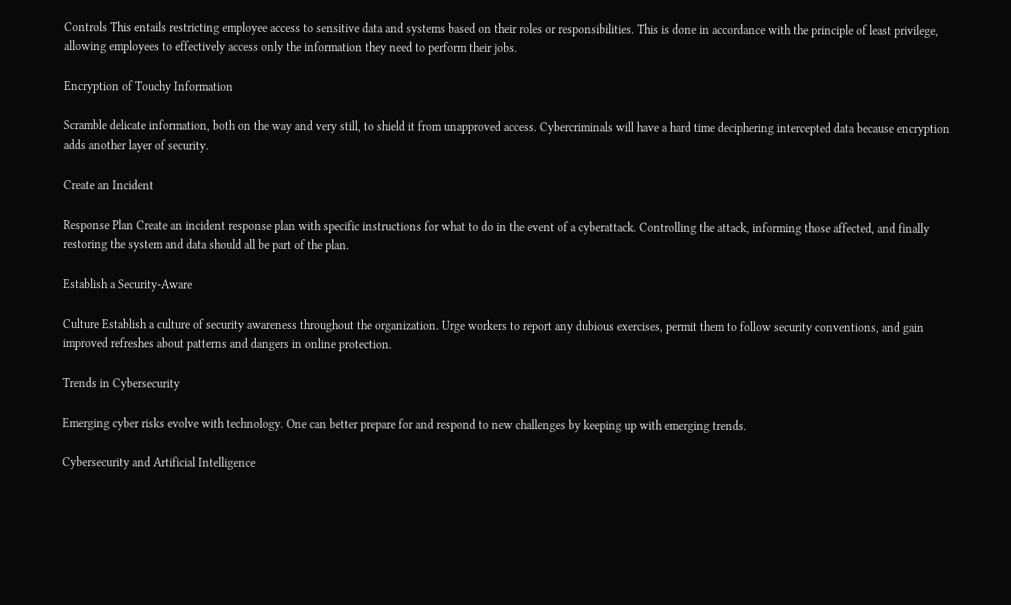Controls This entails restricting employee access to sensitive data and systems based on their roles or responsibilities. This is done in accordance with the principle of least privilege, allowing employees to effectively access only the information they need to perform their jobs.

Encryption of Touchy Information

Scramble delicate information, both on the way and very still, to shield it from unapproved access. Cybercriminals will have a hard time deciphering intercepted data because encryption adds another layer of security.

Create an Incident

Response Plan Create an incident response plan with specific instructions for what to do in the event of a cyberattack. Controlling the attack, informing those affected, and finally restoring the system and data should all be part of the plan.

Establish a Security-Aware

Culture Establish a culture of security awareness throughout the organization. Urge workers to report any dubious exercises, permit them to follow security conventions, and gain improved refreshes about patterns and dangers in online protection.

Trends in Cybersecurity

Emerging cyber risks evolve with technology. One can better prepare for and respond to new challenges by keeping up with emerging trends.

Cybersecurity and Artificial Intelligence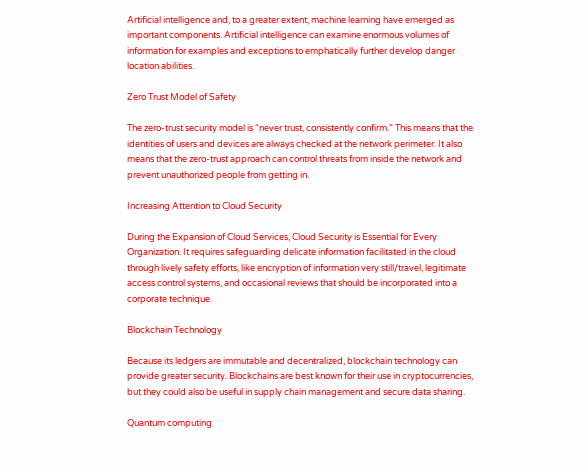Artificial intelligence and, to a greater extent, machine learning have emerged as important components. Artificial intelligence can examine enormous volumes of information for examples and exceptions to emphatically further develop danger location abilities.

Zero Trust Model of Safety

The zero-trust security model is “never trust, consistently confirm.” This means that the identities of users and devices are always checked at the network perimeter. It also means that the zero-trust approach can control threats from inside the network and prevent unauthorized people from getting in.

Increasing Attention to Cloud Security

During the Expansion of Cloud Services, Cloud Security is Essential for Every Organization. It requires safeguarding delicate information facilitated in the cloud through lively safety efforts, like encryption of information very still/travel, legitimate access control systems, and occasional reviews that should be incorporated into a corporate technique.

Blockchain Technology

Because its ledgers are immutable and decentralized, blockchain technology can provide greater security. Blockchains are best known for their use in cryptocurrencies, but they could also be useful in supply chain management and secure data sharing.

Quantum computing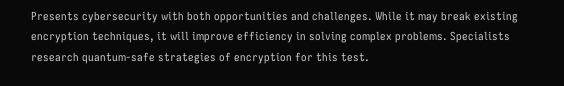Presents cybersecurity with both opportunities and challenges. While it may break existing encryption techniques, it will improve efficiency in solving complex problems. Specialists research quantum-safe strategies of encryption for this test.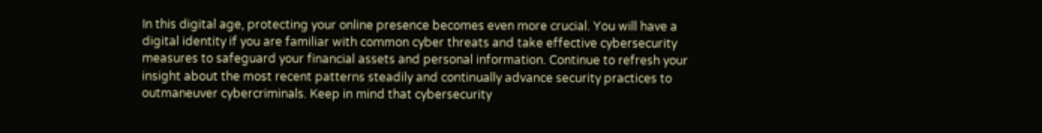In this digital age, protecting your online presence becomes even more crucial. You will have a digital identity if you are familiar with common cyber threats and take effective cybersecurity measures to safeguard your financial assets and personal information. Continue to refresh your insight about the most recent patterns steadily and continually advance security practices to outmaneuver cybercriminals. Keep in mind that cybersecurity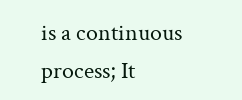is a continuous process; It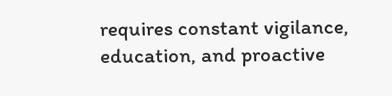requires constant vigilance, education, and proactive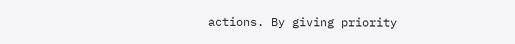actions. By giving priority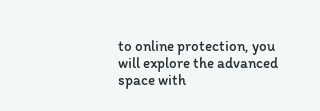to online protection, you will explore the advanced space with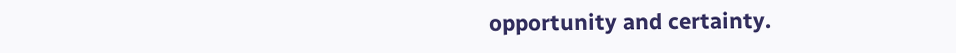opportunity and certainty.